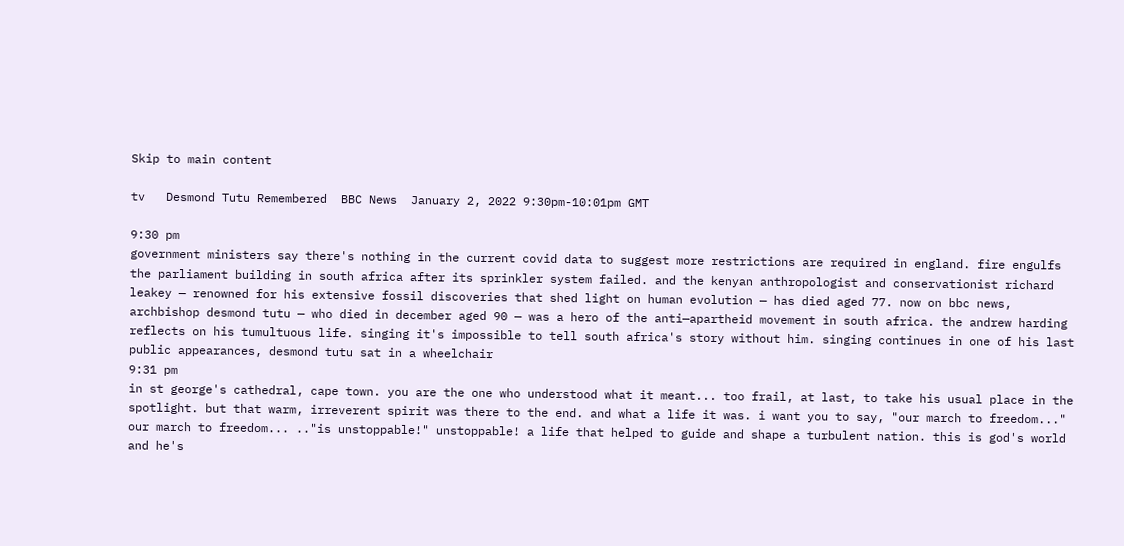Skip to main content

tv   Desmond Tutu Remembered  BBC News  January 2, 2022 9:30pm-10:01pm GMT

9:30 pm
government ministers say there's nothing in the current covid data to suggest more restrictions are required in england. fire engulfs the parliament building in south africa after its sprinkler system failed. and the kenyan anthropologist and conservationist richard leakey — renowned for his extensive fossil discoveries that shed light on human evolution — has died aged 77. now on bbc news, archbishop desmond tutu — who died in december aged 90 — was a hero of the anti—apartheid movement in south africa. the andrew harding reflects on his tumultuous life. singing it's impossible to tell south africa's story without him. singing continues in one of his last public appearances, desmond tutu sat in a wheelchair
9:31 pm
in st george's cathedral, cape town. you are the one who understood what it meant... too frail, at last, to take his usual place in the spotlight. but that warm, irreverent spirit was there to the end. and what a life it was. i want you to say, "our march to freedom..." our march to freedom... .."is unstoppable!" unstoppable! a life that helped to guide and shape a turbulent nation. this is god's world and he's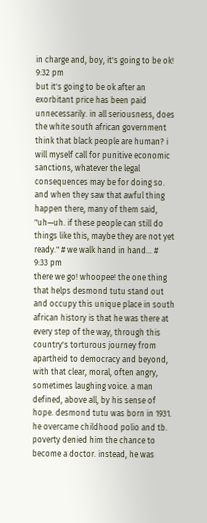in charge and, boy, it's going to be ok!
9:32 pm
but it's going to be ok after an exorbitant price has been paid unnecessarily. in all seriousness, does the white south african government think that black people are human? i will myself call for punitive economic sanctions, whatever the legal consequences may be for doing so. and when they saw that awful thing happen there, many of them said, "uh—uh. if these people can still do things like this, maybe they are not yet ready." # we walk hand in hand... #
9:33 pm
there we go! whoopee! the one thing that helps desmond tutu stand out and occupy this unique place in south african history is that he was there at every step of the way, through this country's torturous journey from apartheid to democracy and beyond, with that clear, moral, often angry, sometimes laughing voice. a man defined, above all, by his sense of hope. desmond tutu was born in 1931. he overcame childhood polio and tb. poverty denied him the chance to become a doctor. instead, he was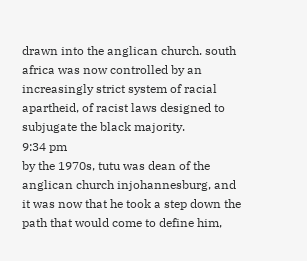drawn into the anglican church. south africa was now controlled by an increasingly strict system of racial apartheid, of racist laws designed to subjugate the black majority.
9:34 pm
by the 1970s, tutu was dean of the anglican church injohannesburg, and it was now that he took a step down the path that would come to define him,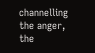channelling the anger, the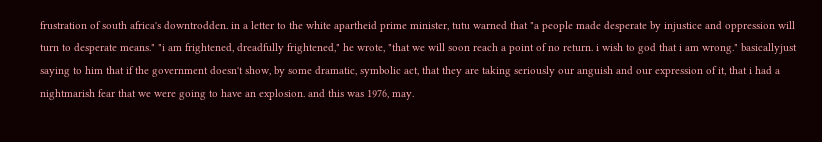frustration of south africa's downtrodden. in a letter to the white apartheid prime minister, tutu warned that "a people made desperate by injustice and oppression will turn to desperate means." "i am frightened, dreadfully frightened," he wrote, "that we will soon reach a point of no return. i wish to god that i am wrong." basicallyjust saying to him that if the government doesn't show, by some dramatic, symbolic act, that they are taking seriously our anguish and our expression of it, that i had a nightmarish fear that we were going to have an explosion. and this was 1976, may.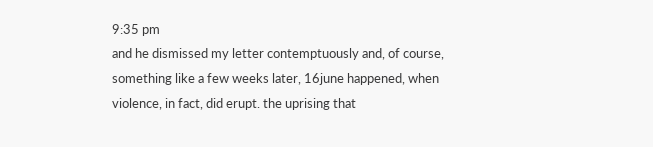9:35 pm
and he dismissed my letter contemptuously and, of course, something like a few weeks later, 16june happened, when violence, in fact, did erupt. the uprising that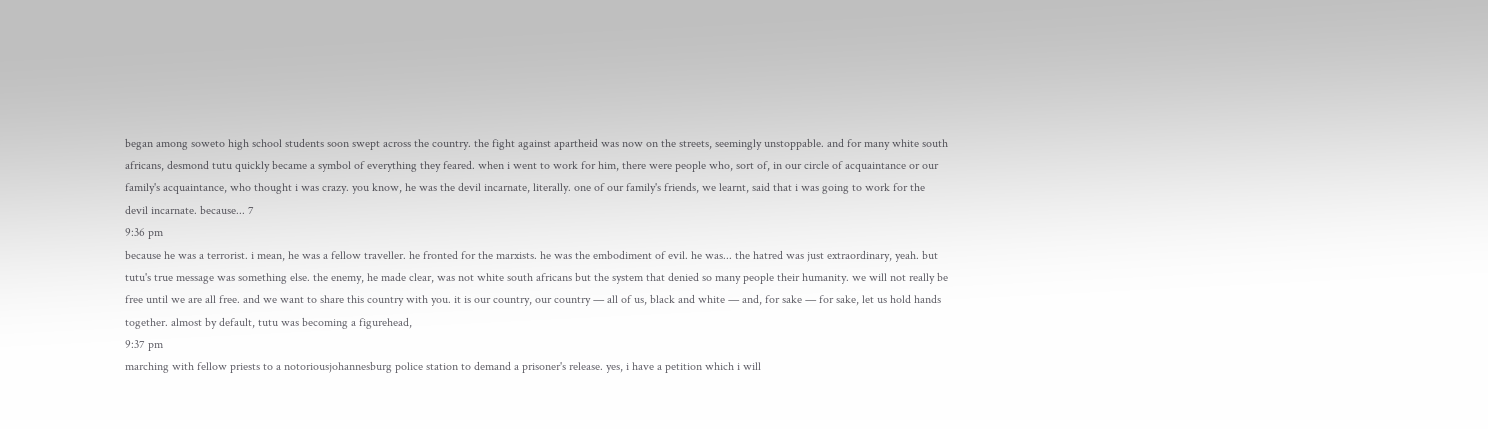began among soweto high school students soon swept across the country. the fight against apartheid was now on the streets, seemingly unstoppable. and for many white south africans, desmond tutu quickly became a symbol of everything they feared. when i went to work for him, there were people who, sort of, in our circle of acquaintance or our family's acquaintance, who thought i was crazy. you know, he was the devil incarnate, literally. one of our family's friends, we learnt, said that i was going to work for the devil incarnate. because... 7
9:36 pm
because he was a terrorist. i mean, he was a fellow traveller. he fronted for the marxists. he was the embodiment of evil. he was... the hatred was just extraordinary, yeah. but tutu's true message was something else. the enemy, he made clear, was not white south africans but the system that denied so many people their humanity. we will not really be free until we are all free. and we want to share this country with you. it is our country, our country — all of us, black and white — and, for sake — for sake, let us hold hands together. almost by default, tutu was becoming a figurehead,
9:37 pm
marching with fellow priests to a notoriousjohannesburg police station to demand a prisoner's release. yes, i have a petition which i will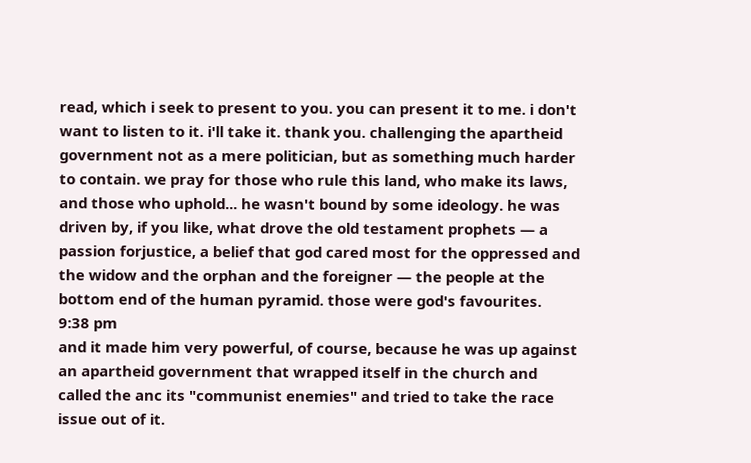read, which i seek to present to you. you can present it to me. i don't want to listen to it. i'll take it. thank you. challenging the apartheid government not as a mere politician, but as something much harder to contain. we pray for those who rule this land, who make its laws, and those who uphold... he wasn't bound by some ideology. he was driven by, if you like, what drove the old testament prophets — a passion forjustice, a belief that god cared most for the oppressed and the widow and the orphan and the foreigner — the people at the bottom end of the human pyramid. those were god's favourites.
9:38 pm
and it made him very powerful, of course, because he was up against an apartheid government that wrapped itself in the church and called the anc its "communist enemies" and tried to take the race issue out of it.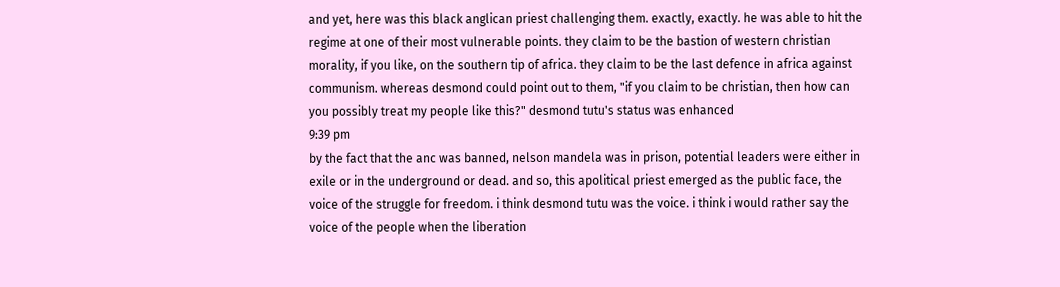and yet, here was this black anglican priest challenging them. exactly, exactly. he was able to hit the regime at one of their most vulnerable points. they claim to be the bastion of western christian morality, if you like, on the southern tip of africa. they claim to be the last defence in africa against communism. whereas desmond could point out to them, "if you claim to be christian, then how can you possibly treat my people like this?" desmond tutu's status was enhanced
9:39 pm
by the fact that the anc was banned, nelson mandela was in prison, potential leaders were either in exile or in the underground or dead. and so, this apolitical priest emerged as the public face, the voice of the struggle for freedom. i think desmond tutu was the voice. i think i would rather say the voice of the people when the liberation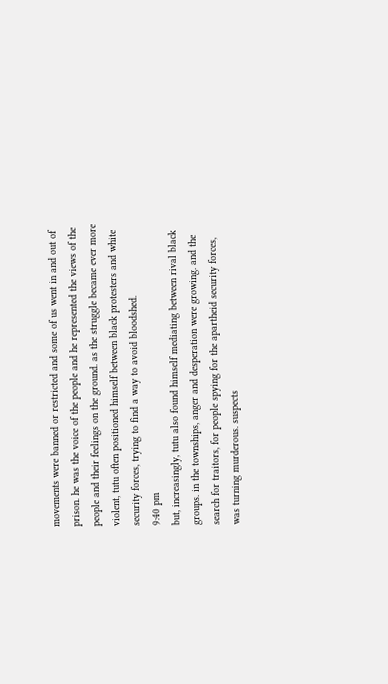movements were banned or restricted and some of us went in and out of prison. he was the voice of the people and he represented the views of the people and their feelings on the ground. as the struggle became ever more violent, tutu often positioned himself between black protesters and white security forces, trying to find a way to avoid bloodshed.
9:40 pm
but, increasingly, tutu also found himself mediating between rival black groups. in the townships, anger and desperation were growing. and the search for traitors, for people spying for the apartheid security forces, was turning murderous. suspects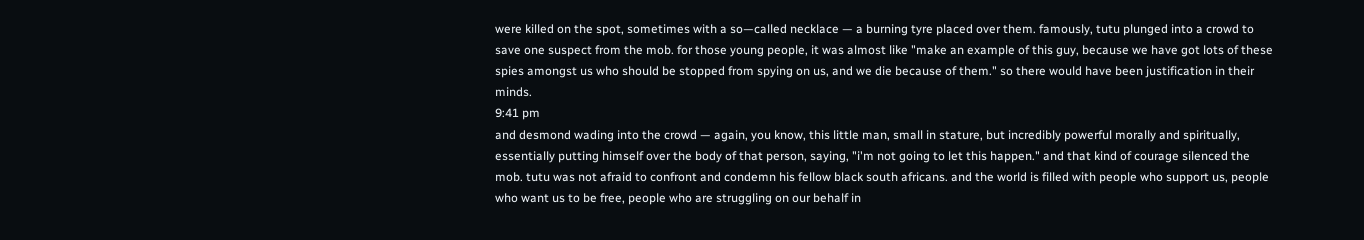were killed on the spot, sometimes with a so—called necklace — a burning tyre placed over them. famously, tutu plunged into a crowd to save one suspect from the mob. for those young people, it was almost like "make an example of this guy, because we have got lots of these spies amongst us who should be stopped from spying on us, and we die because of them." so there would have been justification in their minds.
9:41 pm
and desmond wading into the crowd — again, you know, this little man, small in stature, but incredibly powerful morally and spiritually, essentially putting himself over the body of that person, saying, "i'm not going to let this happen." and that kind of courage silenced the mob. tutu was not afraid to confront and condemn his fellow black south africans. and the world is filled with people who support us, people who want us to be free, people who are struggling on our behalf in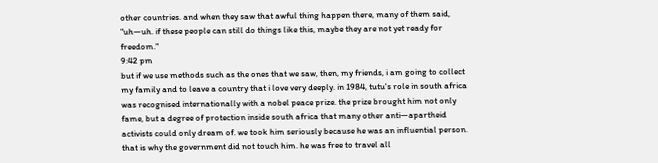other countries. and when they saw that awful thing happen there, many of them said, "uh—uh. if these people can still do things like this, maybe they are not yet ready for freedom."
9:42 pm
but if we use methods such as the ones that we saw, then, my friends, i am going to collect my family and to leave a country that i love very deeply. in 1984, tutu's role in south africa was recognised internationally with a nobel peace prize. the prize brought him not only fame, but a degree of protection inside south africa that many other anti—apartheid activists could only dream of. we took him seriously because he was an influential person. that is why the government did not touch him. he was free to travel all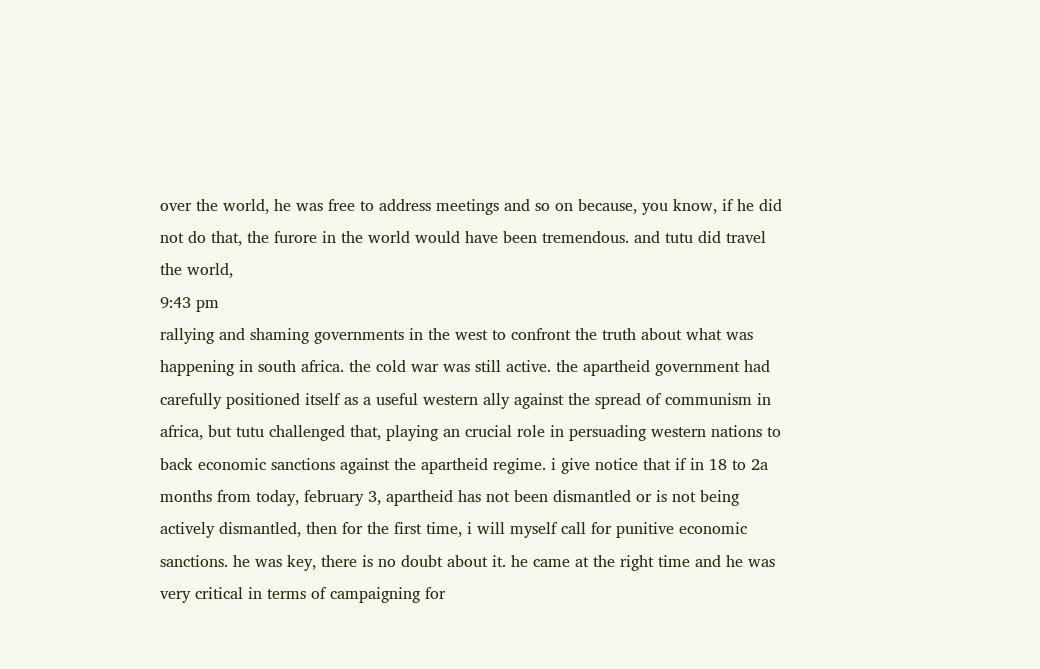over the world, he was free to address meetings and so on because, you know, if he did not do that, the furore in the world would have been tremendous. and tutu did travel the world,
9:43 pm
rallying and shaming governments in the west to confront the truth about what was happening in south africa. the cold war was still active. the apartheid government had carefully positioned itself as a useful western ally against the spread of communism in africa, but tutu challenged that, playing an crucial role in persuading western nations to back economic sanctions against the apartheid regime. i give notice that if in 18 to 2a months from today, february 3, apartheid has not been dismantled or is not being actively dismantled, then for the first time, i will myself call for punitive economic sanctions. he was key, there is no doubt about it. he came at the right time and he was very critical in terms of campaigning for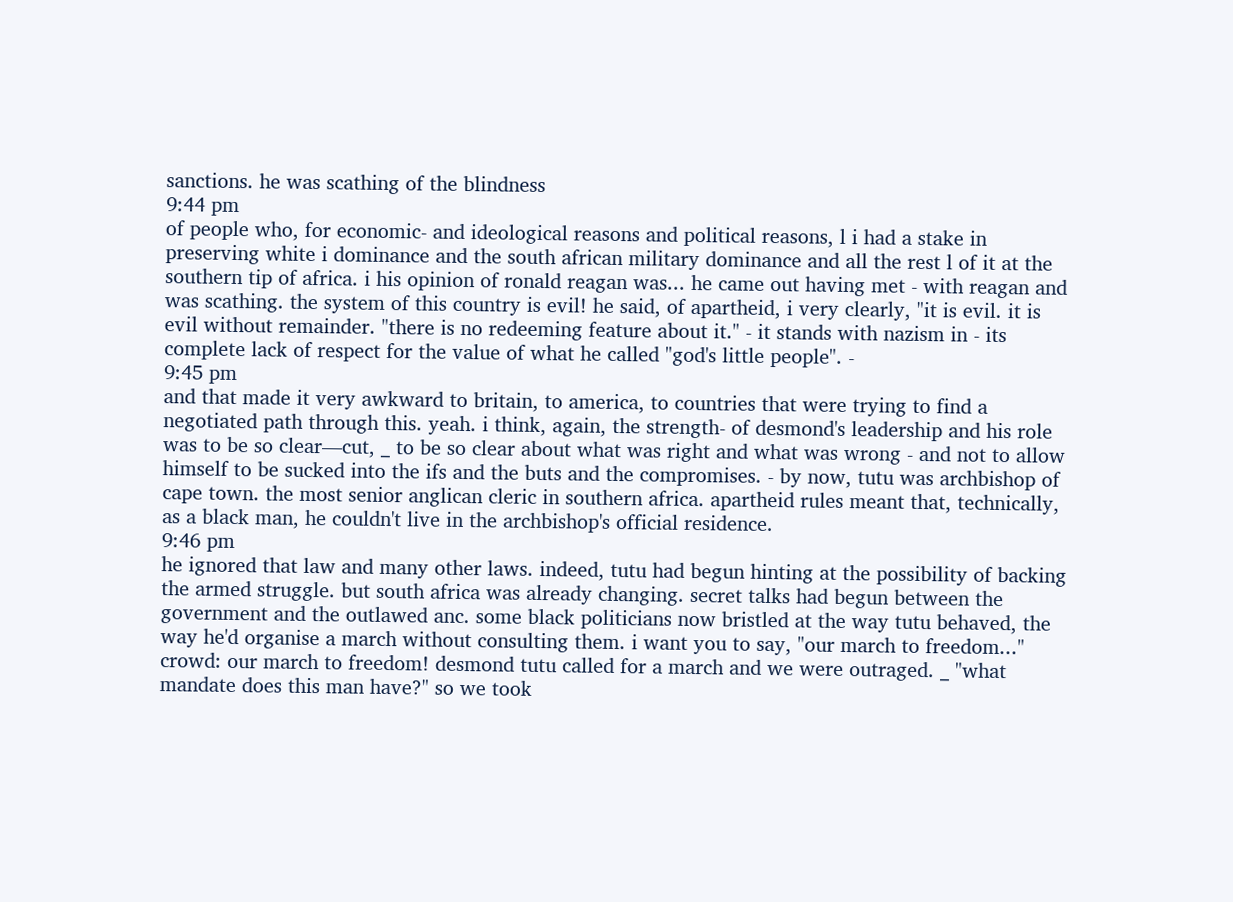sanctions. he was scathing of the blindness
9:44 pm
of people who, for economic- and ideological reasons and political reasons, l i had a stake in preserving white i dominance and the south african military dominance and all the rest l of it at the southern tip of africa. i his opinion of ronald reagan was... he came out having met - with reagan and was scathing. the system of this country is evil! he said, of apartheid, i very clearly, "it is evil. it is evil without remainder. "there is no redeeming feature about it." - it stands with nazism in - its complete lack of respect for the value of what he called "god's little people". -
9:45 pm
and that made it very awkward to britain, to america, to countries that were trying to find a negotiated path through this. yeah. i think, again, the strength- of desmond's leadership and his role was to be so clear—cut, _ to be so clear about what was right and what was wrong - and not to allow himself to be sucked into the ifs and the buts and the compromises. - by now, tutu was archbishop of cape town. the most senior anglican cleric in southern africa. apartheid rules meant that, technically, as a black man, he couldn't live in the archbishop's official residence.
9:46 pm
he ignored that law and many other laws. indeed, tutu had begun hinting at the possibility of backing the armed struggle. but south africa was already changing. secret talks had begun between the government and the outlawed anc. some black politicians now bristled at the way tutu behaved, the way he'd organise a march without consulting them. i want you to say, "our march to freedom..." crowd: our march to freedom! desmond tutu called for a march and we were outraged. _ "what mandate does this man have?" so we took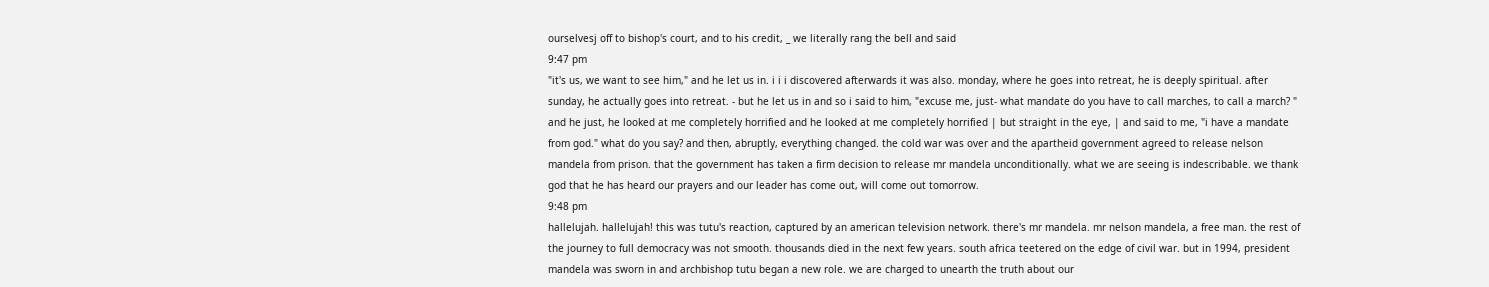ourselvesj off to bishop's court, and to his credit, _ we literally rang the bell and said
9:47 pm
"it's us, we want to see him," and he let us in. i i i discovered afterwards it was also. monday, where he goes into retreat, he is deeply spiritual. after sunday, he actually goes into retreat. - but he let us in and so i said to him, "excuse me, just- what mandate do you have to call marches, to call a march? " and he just, he looked at me completely horrified and he looked at me completely horrified | but straight in the eye, | and said to me, "i have a mandate from god." what do you say? and then, abruptly, everything changed. the cold war was over and the apartheid government agreed to release nelson mandela from prison. that the government has taken a firm decision to release mr mandela unconditionally. what we are seeing is indescribable. we thank god that he has heard our prayers and our leader has come out, will come out tomorrow.
9:48 pm
hallelujah. hallelujah! this was tutu's reaction, captured by an american television network. there's mr mandela. mr nelson mandela, a free man. the rest of the journey to full democracy was not smooth. thousands died in the next few years. south africa teetered on the edge of civil war. but in 1994, president mandela was sworn in and archbishop tutu began a new role. we are charged to unearth the truth about our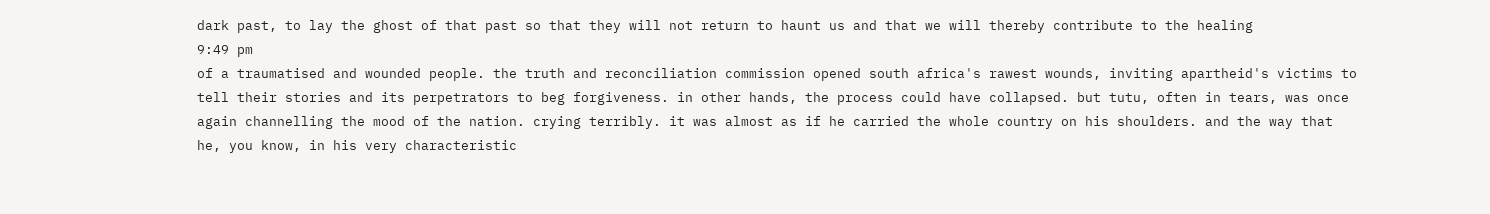dark past, to lay the ghost of that past so that they will not return to haunt us and that we will thereby contribute to the healing
9:49 pm
of a traumatised and wounded people. the truth and reconciliation commission opened south africa's rawest wounds, inviting apartheid's victims to tell their stories and its perpetrators to beg forgiveness. in other hands, the process could have collapsed. but tutu, often in tears, was once again channelling the mood of the nation. crying terribly. it was almost as if he carried the whole country on his shoulders. and the way that he, you know, in his very characteristic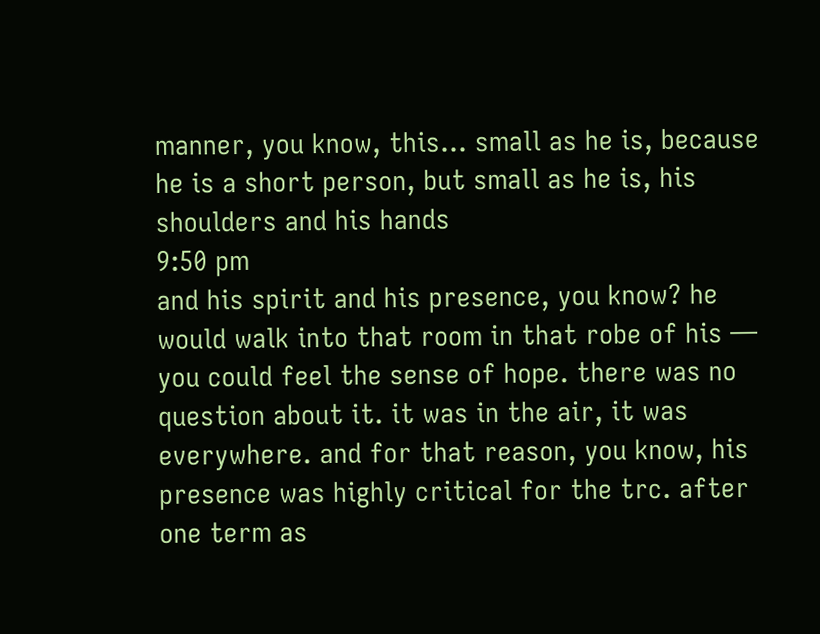manner, you know, this... small as he is, because he is a short person, but small as he is, his shoulders and his hands
9:50 pm
and his spirit and his presence, you know? he would walk into that room in that robe of his — you could feel the sense of hope. there was no question about it. it was in the air, it was everywhere. and for that reason, you know, his presence was highly critical for the trc. after one term as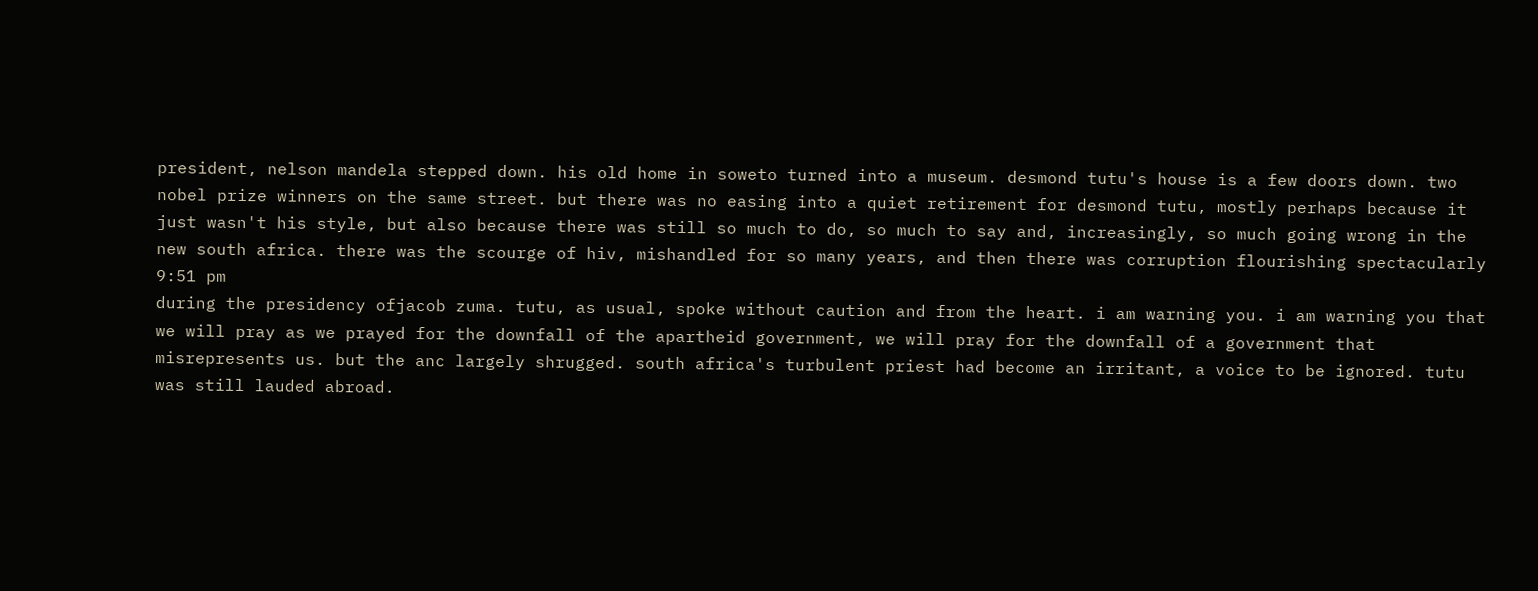president, nelson mandela stepped down. his old home in soweto turned into a museum. desmond tutu's house is a few doors down. two nobel prize winners on the same street. but there was no easing into a quiet retirement for desmond tutu, mostly perhaps because it just wasn't his style, but also because there was still so much to do, so much to say and, increasingly, so much going wrong in the new south africa. there was the scourge of hiv, mishandled for so many years, and then there was corruption flourishing spectacularly
9:51 pm
during the presidency ofjacob zuma. tutu, as usual, spoke without caution and from the heart. i am warning you. i am warning you that we will pray as we prayed for the downfall of the apartheid government, we will pray for the downfall of a government that misrepresents us. but the anc largely shrugged. south africa's turbulent priest had become an irritant, a voice to be ignored. tutu was still lauded abroad.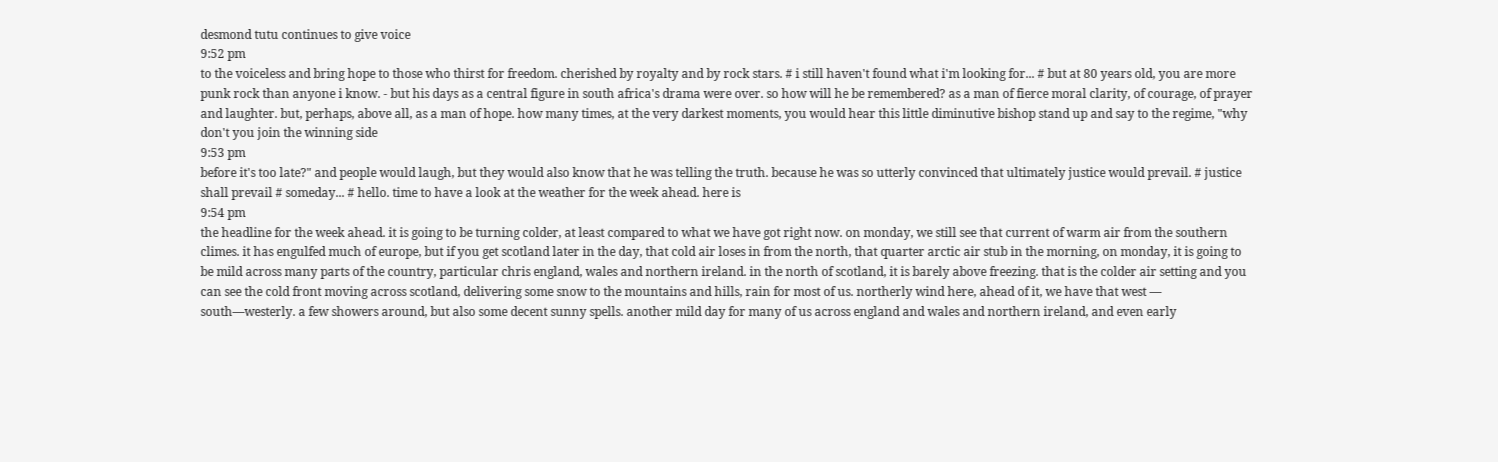desmond tutu continues to give voice
9:52 pm
to the voiceless and bring hope to those who thirst for freedom. cherished by royalty and by rock stars. # i still haven't found what i'm looking for... # but at 80 years old, you are more punk rock than anyone i know. - but his days as a central figure in south africa's drama were over. so how will he be remembered? as a man of fierce moral clarity, of courage, of prayer and laughter. but, perhaps, above all, as a man of hope. how many times, at the very darkest moments, you would hear this little diminutive bishop stand up and say to the regime, "why don't you join the winning side
9:53 pm
before it's too late?" and people would laugh, but they would also know that he was telling the truth. because he was so utterly convinced that ultimately justice would prevail. # justice shall prevail # someday... # hello. time to have a look at the weather for the week ahead. here is
9:54 pm
the headline for the week ahead. it is going to be turning colder, at least compared to what we have got right now. on monday, we still see that current of warm air from the southern climes. it has engulfed much of europe, but if you get scotland later in the day, that cold air loses in from the north, that quarter arctic air stub in the morning, on monday, it is going to be mild across many parts of the country, particular chris england, wales and northern ireland. in the north of scotland, it is barely above freezing. that is the colder air setting and you can see the cold front moving across scotland, delivering some snow to the mountains and hills, rain for most of us. northerly wind here, ahead of it, we have that west — south—westerly. a few showers around, but also some decent sunny spells. another mild day for many of us across england and wales and northern ireland, and even early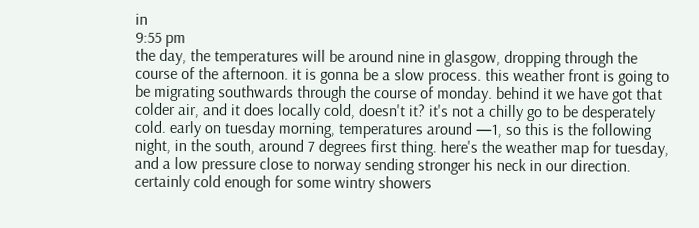in
9:55 pm
the day, the temperatures will be around nine in glasgow, dropping through the course of the afternoon. it is gonna be a slow process. this weather front is going to be migrating southwards through the course of monday. behind it we have got that colder air, and it does locally cold, doesn't it? it's not a chilly go to be desperately cold. early on tuesday morning, temperatures around —1, so this is the following night, in the south, around 7 degrees first thing. here's the weather map for tuesday, and a low pressure close to norway sending stronger his neck in our direction. certainly cold enough for some wintry showers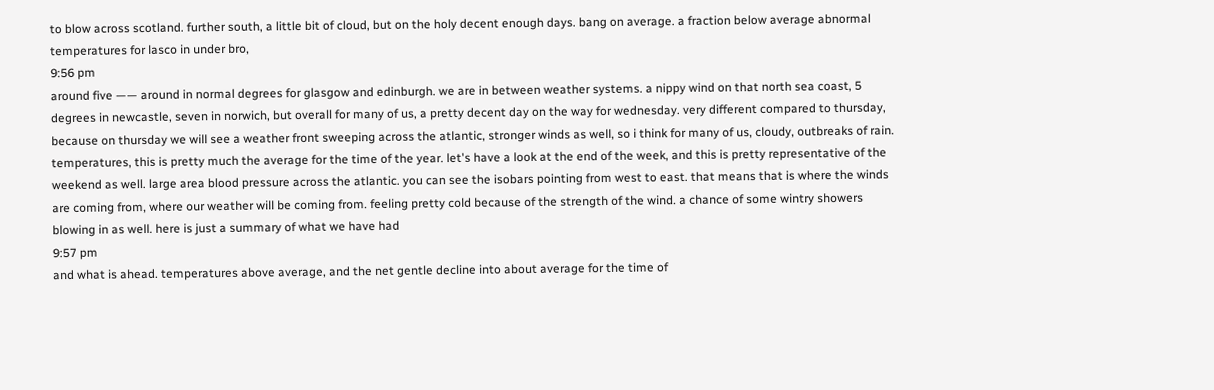to blow across scotland. further south, a little bit of cloud, but on the holy decent enough days. bang on average. a fraction below average abnormal temperatures for lasco in under bro,
9:56 pm
around five —— around in normal degrees for glasgow and edinburgh. we are in between weather systems. a nippy wind on that north sea coast, 5 degrees in newcastle, seven in norwich, but overall for many of us, a pretty decent day on the way for wednesday. very different compared to thursday, because on thursday we will see a weather front sweeping across the atlantic, stronger winds as well, so i think for many of us, cloudy, outbreaks of rain. temperatures, this is pretty much the average for the time of the year. let's have a look at the end of the week, and this is pretty representative of the weekend as well. large area blood pressure across the atlantic. you can see the isobars pointing from west to east. that means that is where the winds are coming from, where our weather will be coming from. feeling pretty cold because of the strength of the wind. a chance of some wintry showers blowing in as well. here is just a summary of what we have had
9:57 pm
and what is ahead. temperatures above average, and the net gentle decline into about average for the time of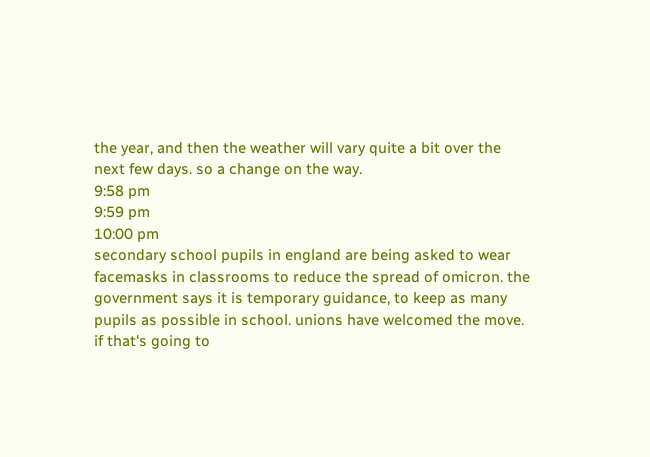the year, and then the weather will vary quite a bit over the next few days. so a change on the way.
9:58 pm
9:59 pm
10:00 pm
secondary school pupils in england are being asked to wear facemasks in classrooms to reduce the spread of omicron. the government says it is temporary guidance, to keep as many pupils as possible in school. unions have welcomed the move. if that's going to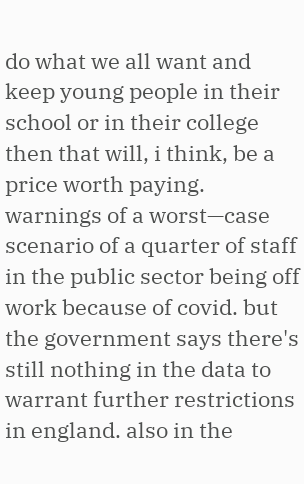do what we all want and keep young people in their school or in their college then that will, i think, be a price worth paying. warnings of a worst—case scenario of a quarter of staff in the public sector being off work because of covid. but the government says there's still nothing in the data to warrant further restrictions in england. also in the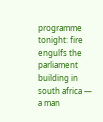programme tonight: fire engulfs the parliament building in south africa — a man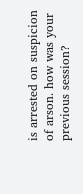is arrested on suspicion of arson. how was your previous session?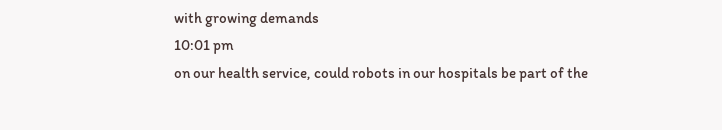with growing demands
10:01 pm
on our health service, could robots in our hospitals be part of the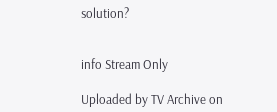solution?


info Stream Only

Uploaded by TV Archive on